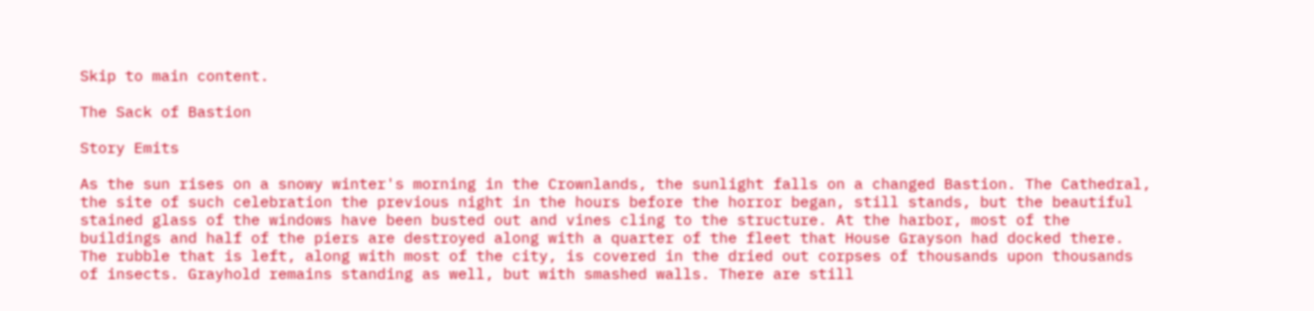Skip to main content.

The Sack of Bastion

Story Emits

As the sun rises on a snowy winter's morning in the Crownlands, the sunlight falls on a changed Bastion. The Cathedral, the site of such celebration the previous night in the hours before the horror began, still stands, but the beautiful stained glass of the windows have been busted out and vines cling to the structure. At the harbor, most of the buildings and half of the piers are destroyed along with a quarter of the fleet that House Grayson had docked there. The rubble that is left, along with most of the city, is covered in the dried out corpses of thousands upon thousands of insects. Grayhold remains standing as well, but with smashed walls. There are still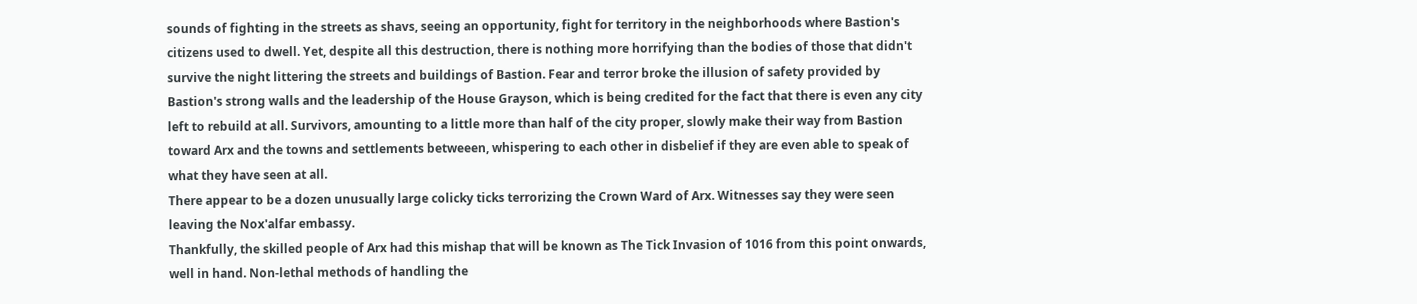sounds of fighting in the streets as shavs, seeing an opportunity, fight for territory in the neighborhoods where Bastion's citizens used to dwell. Yet, despite all this destruction, there is nothing more horrifying than the bodies of those that didn't survive the night littering the streets and buildings of Bastion. Fear and terror broke the illusion of safety provided by Bastion's strong walls and the leadership of the House Grayson, which is being credited for the fact that there is even any city left to rebuild at all. Survivors, amounting to a little more than half of the city proper, slowly make their way from Bastion toward Arx and the towns and settlements betweeen, whispering to each other in disbelief if they are even able to speak of what they have seen at all.
There appear to be a dozen unusually large colicky ticks terrorizing the Crown Ward of Arx. Witnesses say they were seen leaving the Nox'alfar embassy.
Thankfully, the skilled people of Arx had this mishap that will be known as The Tick Invasion of 1016 from this point onwards, well in hand. Non-lethal methods of handling the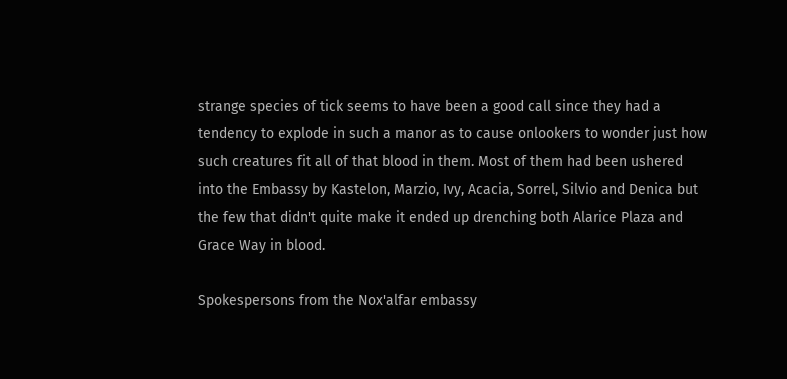strange species of tick seems to have been a good call since they had a tendency to explode in such a manor as to cause onlookers to wonder just how such creatures fit all of that blood in them. Most of them had been ushered into the Embassy by Kastelon, Marzio, Ivy, Acacia, Sorrel, Silvio and Denica but the few that didn't quite make it ended up drenching both Alarice Plaza and Grace Way in blood.

Spokespersons from the Nox'alfar embassy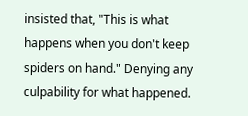insisted that, "This is what happens when you don't keep spiders on hand." Denying any culpability for what happened.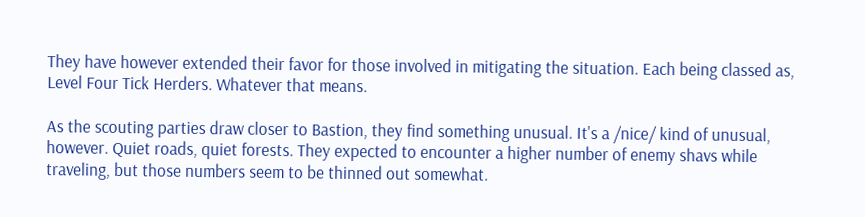They have however extended their favor for those involved in mitigating the situation. Each being classed as, Level Four Tick Herders. Whatever that means.

As the scouting parties draw closer to Bastion, they find something unusual. It's a /nice/ kind of unusual, however. Quiet roads, quiet forests. They expected to encounter a higher number of enemy shavs while traveling, but those numbers seem to be thinned out somewhat.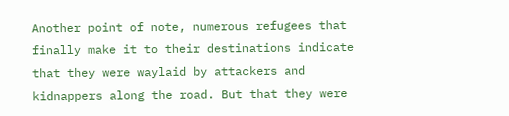Another point of note, numerous refugees that finally make it to their destinations indicate that they were waylaid by attackers and kidnappers along the road. But that they were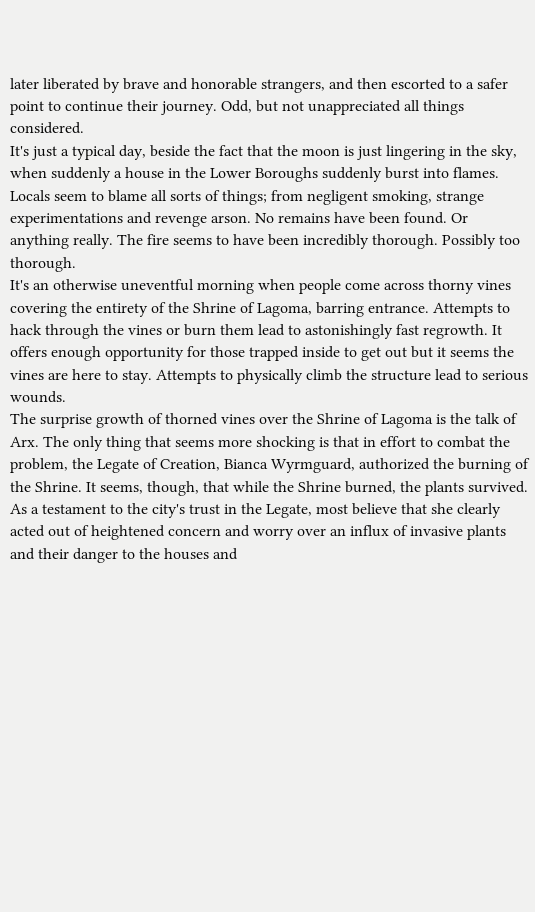later liberated by brave and honorable strangers, and then escorted to a safer point to continue their journey. Odd, but not unappreciated all things considered.
It's just a typical day, beside the fact that the moon is just lingering in the sky, when suddenly a house in the Lower Boroughs suddenly burst into flames. Locals seem to blame all sorts of things; from negligent smoking, strange experimentations and revenge arson. No remains have been found. Or anything really. The fire seems to have been incredibly thorough. Possibly too thorough.
It's an otherwise uneventful morning when people come across thorny vines covering the entirety of the Shrine of Lagoma, barring entrance. Attempts to hack through the vines or burn them lead to astonishingly fast regrowth. It offers enough opportunity for those trapped inside to get out but it seems the vines are here to stay. Attempts to physically climb the structure lead to serious wounds.
The surprise growth of thorned vines over the Shrine of Lagoma is the talk of Arx. The only thing that seems more shocking is that in effort to combat the problem, the Legate of Creation, Bianca Wyrmguard, authorized the burning of the Shrine. It seems, though, that while the Shrine burned, the plants survived. As a testament to the city's trust in the Legate, most believe that she clearly acted out of heightened concern and worry over an influx of invasive plants and their danger to the houses and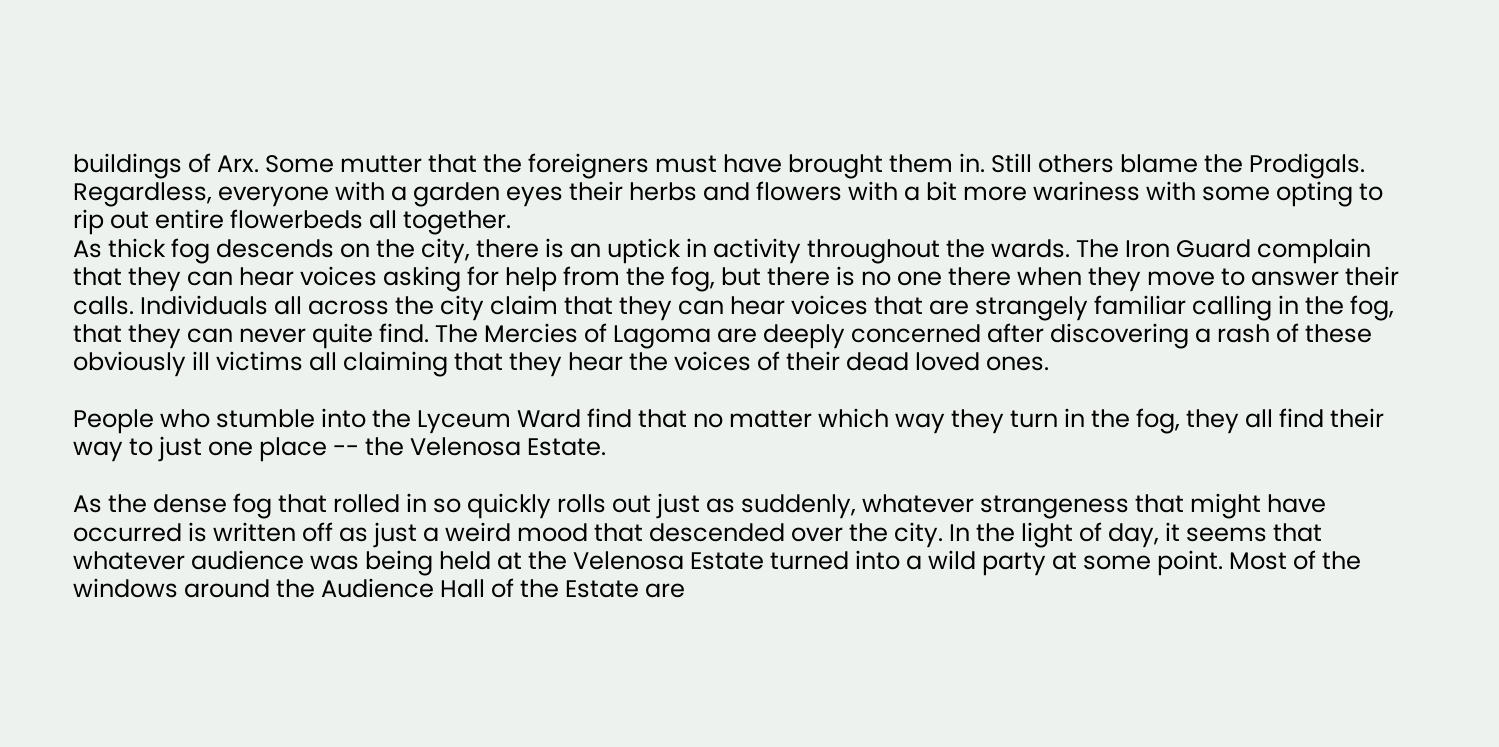buildings of Arx. Some mutter that the foreigners must have brought them in. Still others blame the Prodigals. Regardless, everyone with a garden eyes their herbs and flowers with a bit more wariness with some opting to rip out entire flowerbeds all together.
As thick fog descends on the city, there is an uptick in activity throughout the wards. The Iron Guard complain that they can hear voices asking for help from the fog, but there is no one there when they move to answer their calls. Individuals all across the city claim that they can hear voices that are strangely familiar calling in the fog, that they can never quite find. The Mercies of Lagoma are deeply concerned after discovering a rash of these obviously ill victims all claiming that they hear the voices of their dead loved ones.

People who stumble into the Lyceum Ward find that no matter which way they turn in the fog, they all find their way to just one place -- the Velenosa Estate.

As the dense fog that rolled in so quickly rolls out just as suddenly, whatever strangeness that might have occurred is written off as just a weird mood that descended over the city. In the light of day, it seems that whatever audience was being held at the Velenosa Estate turned into a wild party at some point. Most of the windows around the Audience Hall of the Estate are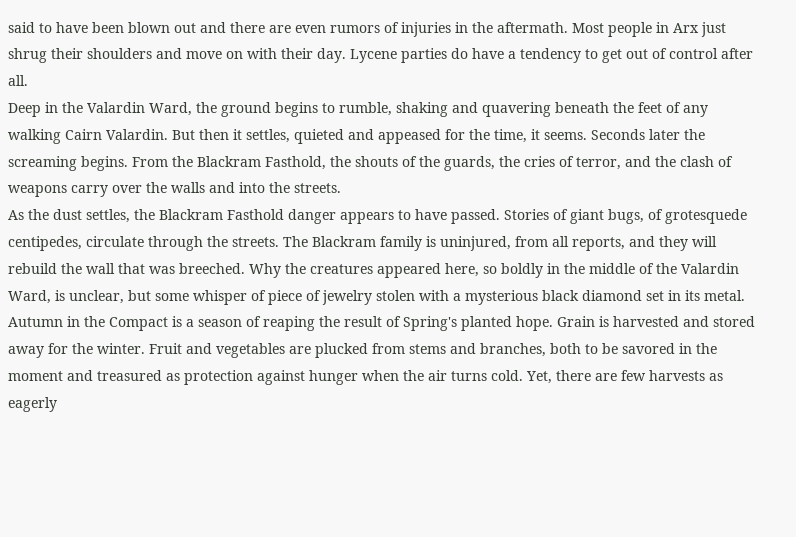said to have been blown out and there are even rumors of injuries in the aftermath. Most people in Arx just shrug their shoulders and move on with their day. Lycene parties do have a tendency to get out of control after all.
Deep in the Valardin Ward, the ground begins to rumble, shaking and quavering beneath the feet of any walking Cairn Valardin. But then it settles, quieted and appeased for the time, it seems. Seconds later the screaming begins. From the Blackram Fasthold, the shouts of the guards, the cries of terror, and the clash of weapons carry over the walls and into the streets.
As the dust settles, the Blackram Fasthold danger appears to have passed. Stories of giant bugs, of grotesquede centipedes, circulate through the streets. The Blackram family is uninjured, from all reports, and they will rebuild the wall that was breeched. Why the creatures appeared here, so boldly in the middle of the Valardin Ward, is unclear, but some whisper of piece of jewelry stolen with a mysterious black diamond set in its metal.
Autumn in the Compact is a season of reaping the result of Spring's planted hope. Grain is harvested and stored away for the winter. Fruit and vegetables are plucked from stems and branches, both to be savored in the moment and treasured as protection against hunger when the air turns cold. Yet, there are few harvests as eagerly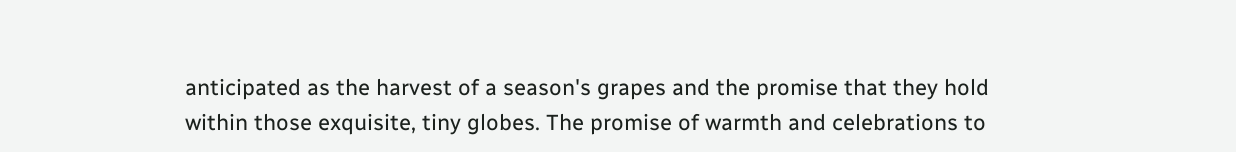anticipated as the harvest of a season's grapes and the promise that they hold within those exquisite, tiny globes. The promise of warmth and celebrations to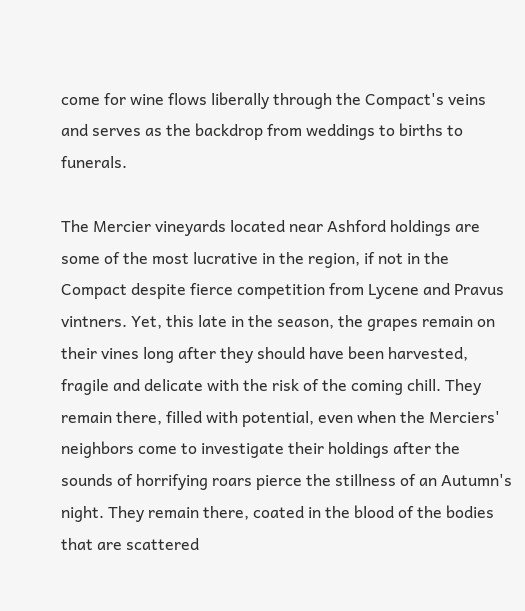come for wine flows liberally through the Compact's veins and serves as the backdrop from weddings to births to funerals.

The Mercier vineyards located near Ashford holdings are some of the most lucrative in the region, if not in the Compact despite fierce competition from Lycene and Pravus vintners. Yet, this late in the season, the grapes remain on their vines long after they should have been harvested, fragile and delicate with the risk of the coming chill. They remain there, filled with potential, even when the Merciers' neighbors come to investigate their holdings after the sounds of horrifying roars pierce the stillness of an Autumn's night. They remain there, coated in the blood of the bodies that are scattered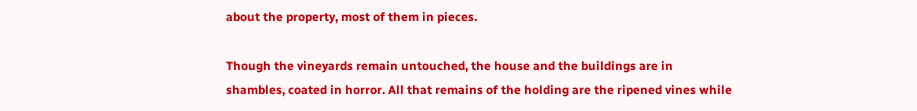about the property, most of them in pieces.

Though the vineyards remain untouched, the house and the buildings are in shambles, coated in horror. All that remains of the holding are the ripened vines while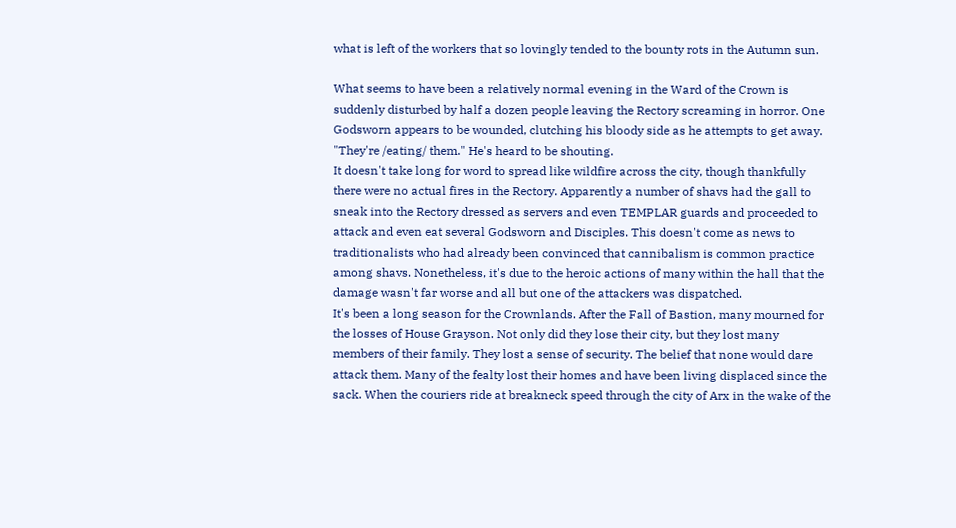what is left of the workers that so lovingly tended to the bounty rots in the Autumn sun.

What seems to have been a relatively normal evening in the Ward of the Crown is suddenly disturbed by half a dozen people leaving the Rectory screaming in horror. One Godsworn appears to be wounded, clutching his bloody side as he attempts to get away. "They're /eating/ them." He's heard to be shouting.
It doesn't take long for word to spread like wildfire across the city, though thankfully there were no actual fires in the Rectory. Apparently a number of shavs had the gall to sneak into the Rectory dressed as servers and even TEMPLAR guards and proceeded to attack and even eat several Godsworn and Disciples. This doesn't come as news to traditionalists who had already been convinced that cannibalism is common practice among shavs. Nonetheless, it's due to the heroic actions of many within the hall that the damage wasn't far worse and all but one of the attackers was dispatched.
It's been a long season for the Crownlands. After the Fall of Bastion, many mourned for the losses of House Grayson. Not only did they lose their city, but they lost many members of their family. They lost a sense of security. The belief that none would dare attack them. Many of the fealty lost their homes and have been living displaced since the sack. When the couriers ride at breakneck speed through the city of Arx in the wake of the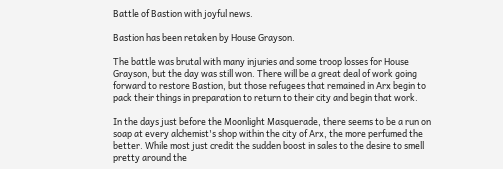Battle of Bastion with joyful news.

Bastion has been retaken by House Grayson.

The battle was brutal with many injuries and some troop losses for House Grayson, but the day was still won. There will be a great deal of work going forward to restore Bastion, but those refugees that remained in Arx begin to pack their things in preparation to return to their city and begin that work.

In the days just before the Moonlight Masquerade, there seems to be a run on soap at every alchemist's shop within the city of Arx, the more perfumed the better. While most just credit the sudden boost in sales to the desire to smell pretty around the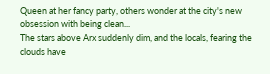Queen at her fancy party, others wonder at the city's new obsession with being clean...
The stars above Arx suddenly dim, and the locals, fearing the clouds have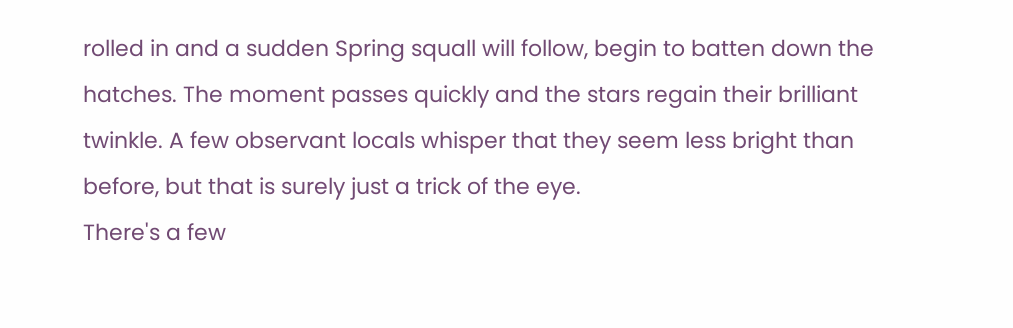rolled in and a sudden Spring squall will follow, begin to batten down the hatches. The moment passes quickly and the stars regain their brilliant twinkle. A few observant locals whisper that they seem less bright than before, but that is surely just a trick of the eye.
There's a few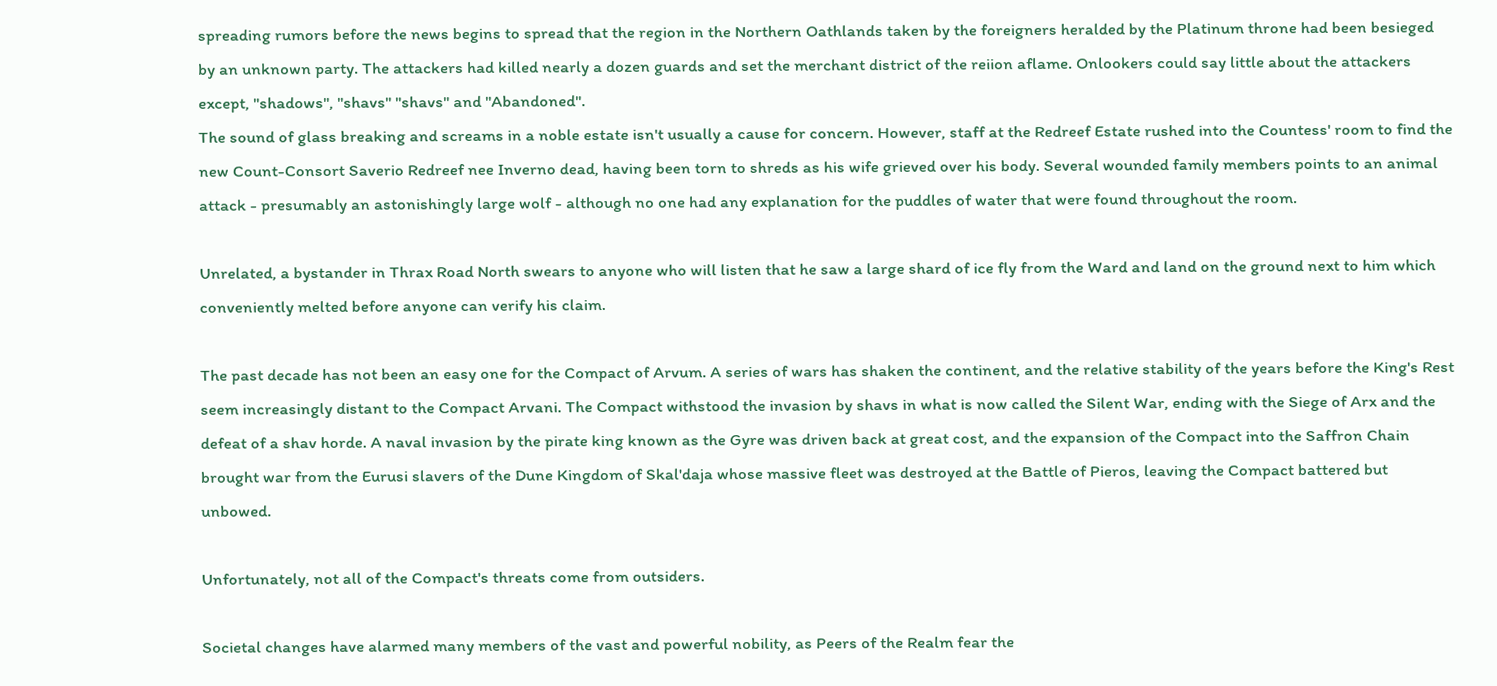spreading rumors before the news begins to spread that the region in the Northern Oathlands taken by the foreigners heralded by the Platinum throne had been besieged by an unknown party. The attackers had killed nearly a dozen guards and set the merchant district of the reiion aflame. Onlookers could say little about the attackers except, "shadows", "shavs" "shavs" and "Abandoned".
The sound of glass breaking and screams in a noble estate isn't usually a cause for concern. However, staff at the Redreef Estate rushed into the Countess' room to find the new Count-Consort Saverio Redreef nee Inverno dead, having been torn to shreds as his wife grieved over his body. Several wounded family members points to an animal attack - presumably an astonishingly large wolf - although no one had any explanation for the puddles of water that were found throughout the room.

Unrelated, a bystander in Thrax Road North swears to anyone who will listen that he saw a large shard of ice fly from the Ward and land on the ground next to him which conveniently melted before anyone can verify his claim.

The past decade has not been an easy one for the Compact of Arvum. A series of wars has shaken the continent, and the relative stability of the years before the King's Rest seem increasingly distant to the Compact Arvani. The Compact withstood the invasion by shavs in what is now called the Silent War, ending with the Siege of Arx and the defeat of a shav horde. A naval invasion by the pirate king known as the Gyre was driven back at great cost, and the expansion of the Compact into the Saffron Chain brought war from the Eurusi slavers of the Dune Kingdom of Skal'daja whose massive fleet was destroyed at the Battle of Pieros, leaving the Compact battered but unbowed.

Unfortunately, not all of the Compact's threats come from outsiders.

Societal changes have alarmed many members of the vast and powerful nobility, as Peers of the Realm fear the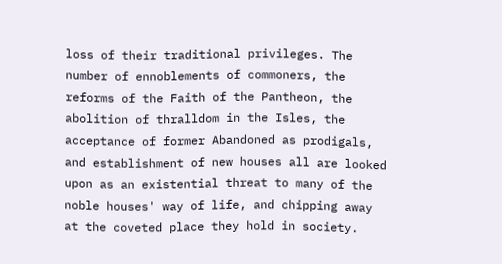loss of their traditional privileges. The number of ennoblements of commoners, the reforms of the Faith of the Pantheon, the abolition of thralldom in the Isles, the acceptance of former Abandoned as prodigals, and establishment of new houses all are looked upon as an existential threat to many of the noble houses' way of life, and chipping away at the coveted place they hold in society.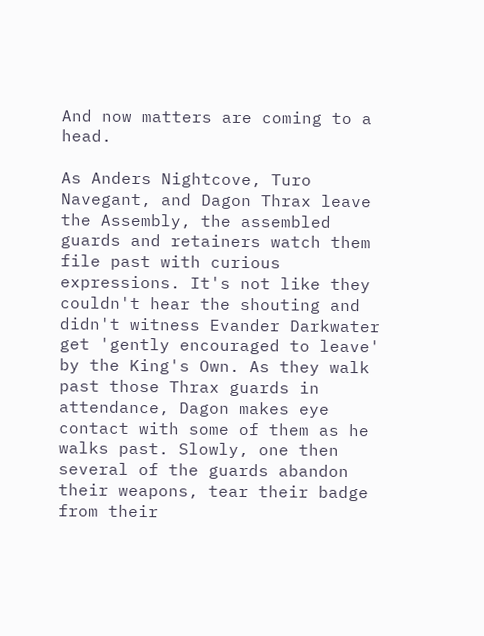And now matters are coming to a head.

As Anders Nightcove, Turo Navegant, and Dagon Thrax leave the Assembly, the assembled guards and retainers watch them file past with curious expressions. It's not like they couldn't hear the shouting and didn't witness Evander Darkwater get 'gently encouraged to leave' by the King's Own. As they walk past those Thrax guards in attendance, Dagon makes eye contact with some of them as he walks past. Slowly, one then several of the guards abandon their weapons, tear their badge from their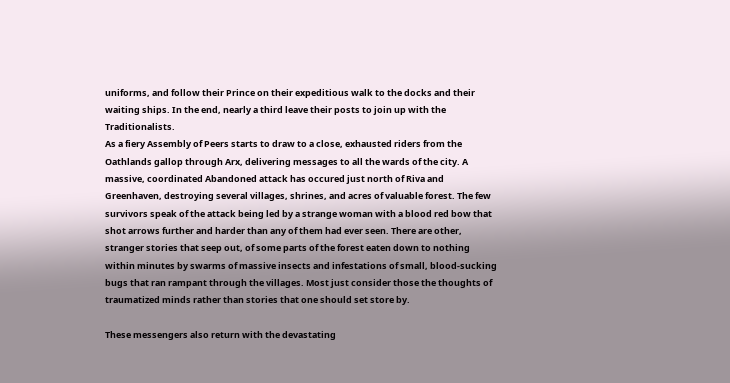uniforms, and follow their Prince on their expeditious walk to the docks and their waiting ships. In the end, nearly a third leave their posts to join up with the Traditionalists.
As a fiery Assembly of Peers starts to draw to a close, exhausted riders from the Oathlands gallop through Arx, delivering messages to all the wards of the city. A massive, coordinated Abandoned attack has occured just north of Riva and Greenhaven, destroying several villages, shrines, and acres of valuable forest. The few survivors speak of the attack being led by a strange woman with a blood red bow that shot arrows further and harder than any of them had ever seen. There are other, stranger stories that seep out, of some parts of the forest eaten down to nothing within minutes by swarms of massive insects and infestations of small, blood-sucking bugs that ran rampant through the villages. Most just consider those the thoughts of traumatized minds rather than stories that one should set store by.

These messengers also return with the devastating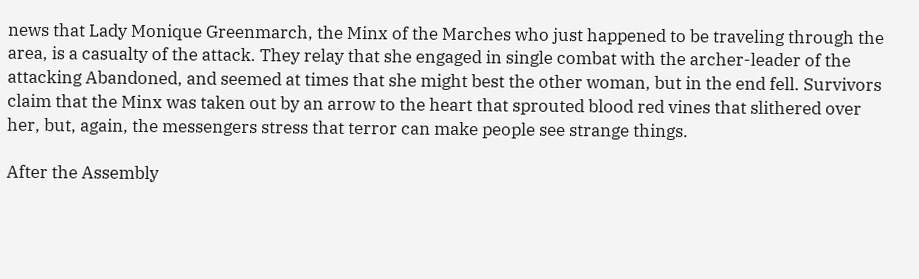news that Lady Monique Greenmarch, the Minx of the Marches who just happened to be traveling through the area, is a casualty of the attack. They relay that she engaged in single combat with the archer-leader of the attacking Abandoned, and seemed at times that she might best the other woman, but in the end fell. Survivors claim that the Minx was taken out by an arrow to the heart that sprouted blood red vines that slithered over her, but, again, the messengers stress that terror can make people see strange things.

After the Assembly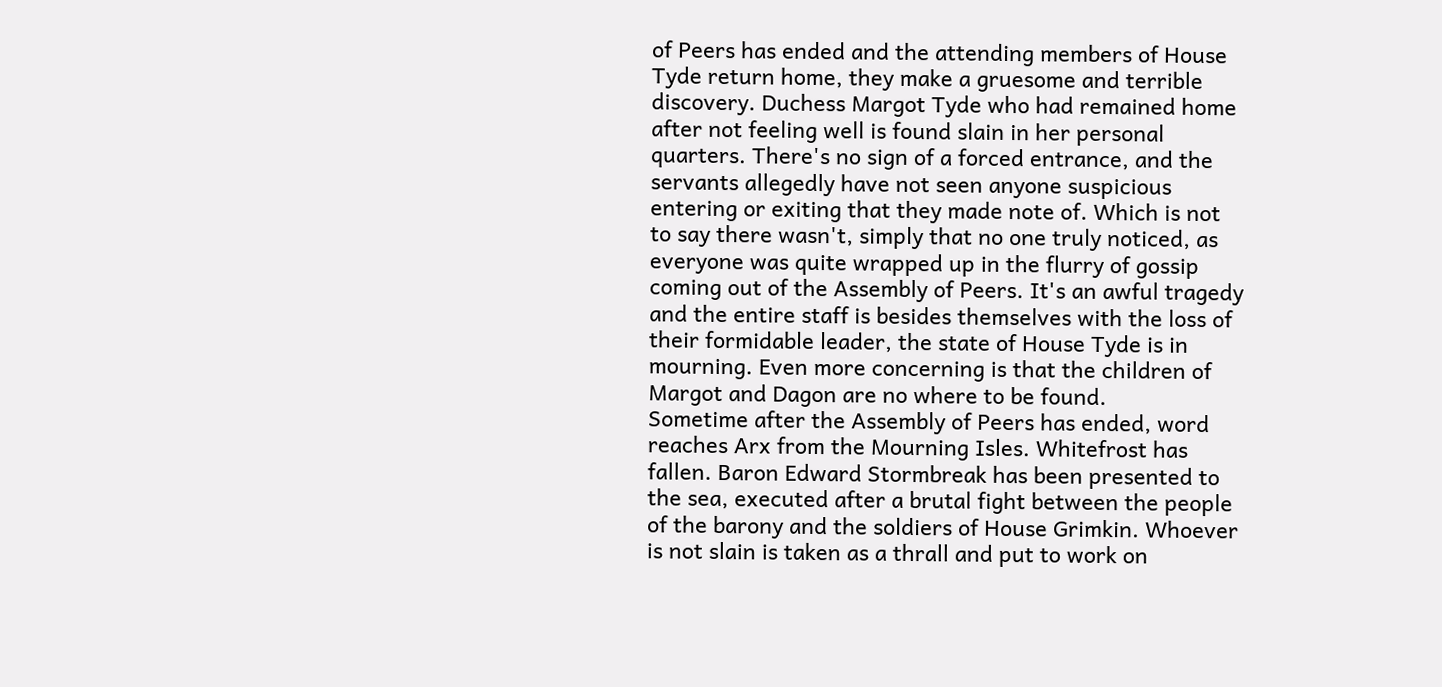of Peers has ended and the attending members of House Tyde return home, they make a gruesome and terrible discovery. Duchess Margot Tyde who had remained home after not feeling well is found slain in her personal quarters. There's no sign of a forced entrance, and the servants allegedly have not seen anyone suspicious entering or exiting that they made note of. Which is not to say there wasn't, simply that no one truly noticed, as everyone was quite wrapped up in the flurry of gossip coming out of the Assembly of Peers. It's an awful tragedy and the entire staff is besides themselves with the loss of their formidable leader, the state of House Tyde is in mourning. Even more concerning is that the children of Margot and Dagon are no where to be found.
Sometime after the Assembly of Peers has ended, word reaches Arx from the Mourning Isles. Whitefrost has fallen. Baron Edward Stormbreak has been presented to the sea, executed after a brutal fight between the people of the barony and the soldiers of House Grimkin. Whoever is not slain is taken as a thrall and put to work on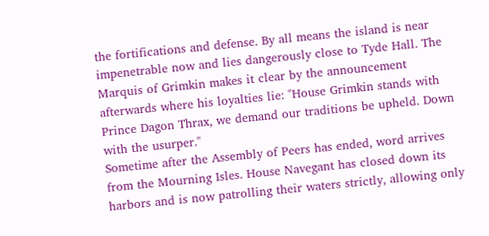the fortifications and defense. By all means the island is near impenetrable now and lies dangerously close to Tyde Hall. The Marquis of Grimkin makes it clear by the announcement afterwards where his loyalties lie: "House Grimkin stands with Prince Dagon Thrax, we demand our traditions be upheld. Down with the usurper."
Sometime after the Assembly of Peers has ended, word arrives from the Mourning Isles. House Navegant has closed down its harbors and is now patrolling their waters strictly, allowing only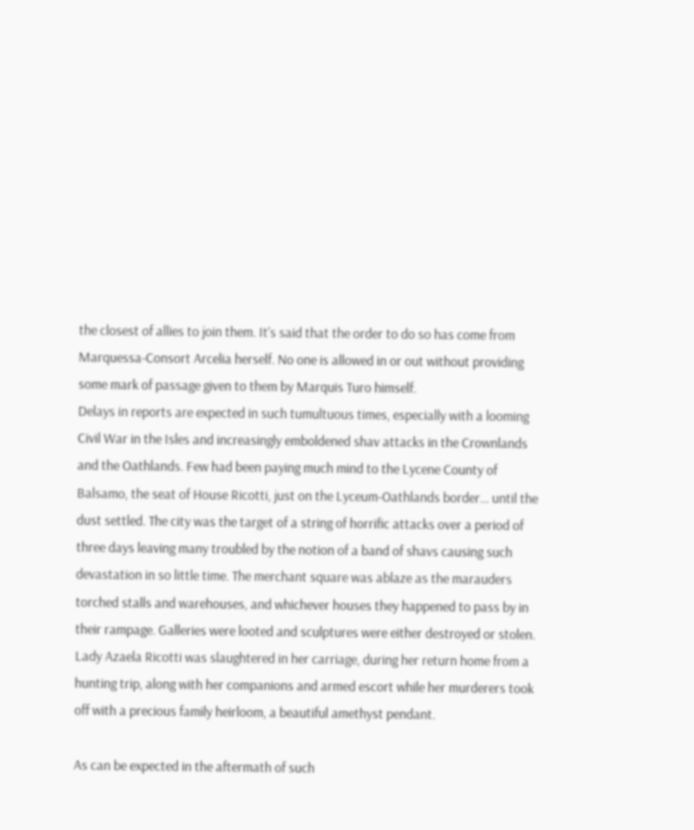the closest of allies to join them. It's said that the order to do so has come from Marquessa-Consort Arcelia herself. No one is allowed in or out without providing some mark of passage given to them by Marquis Turo himself.
Delays in reports are expected in such tumultuous times, especially with a looming Civil War in the Isles and increasingly emboldened shav attacks in the Crownlands and the Oathlands. Few had been paying much mind to the Lycene County of Balsamo, the seat of House Ricotti, just on the Lyceum-Oathlands border... until the dust settled. The city was the target of a string of horrific attacks over a period of three days leaving many troubled by the notion of a band of shavs causing such devastation in so little time. The merchant square was ablaze as the marauders torched stalls and warehouses, and whichever houses they happened to pass by in their rampage. Galleries were looted and sculptures were either destroyed or stolen. Lady Azaela Ricotti was slaughtered in her carriage, during her return home from a hunting trip, along with her companions and armed escort while her murderers took off with a precious family heirloom, a beautiful amethyst pendant.

As can be expected in the aftermath of such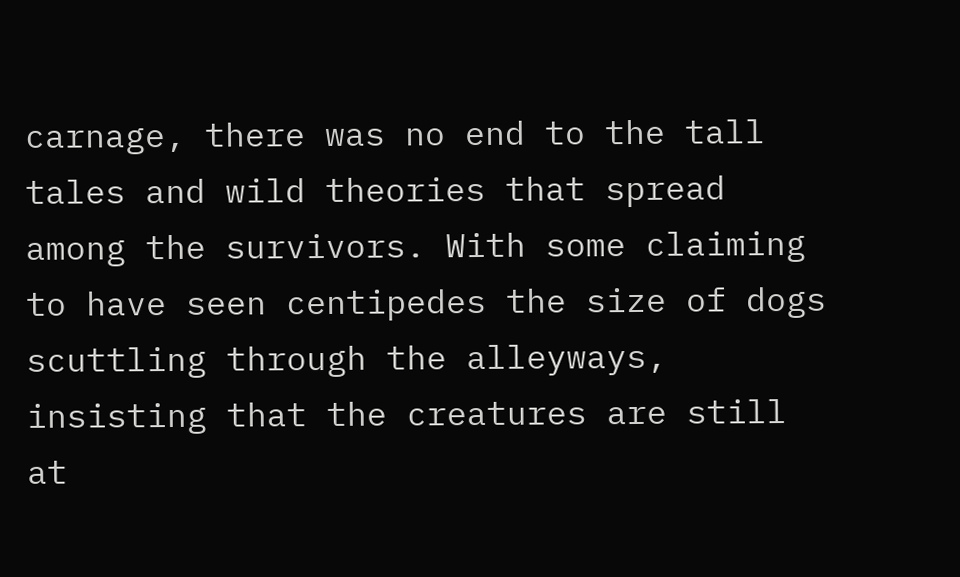carnage, there was no end to the tall tales and wild theories that spread among the survivors. With some claiming to have seen centipedes the size of dogs scuttling through the alleyways, insisting that the creatures are still at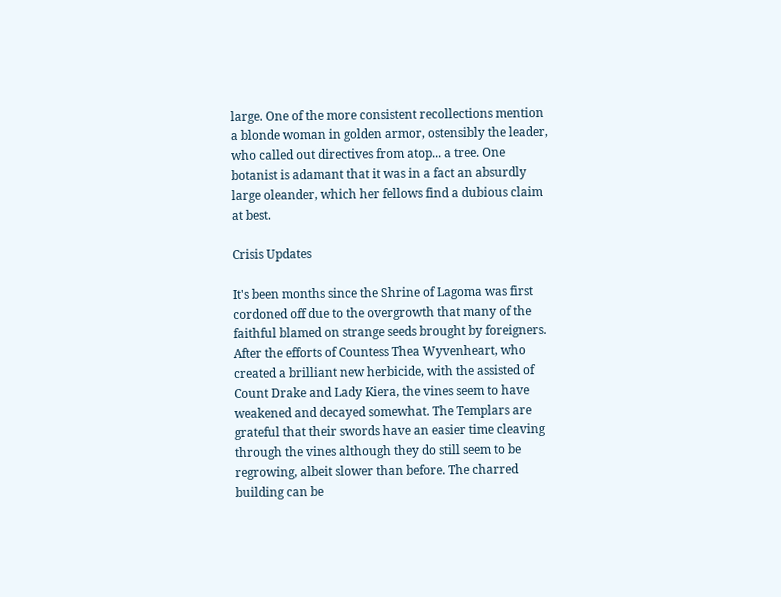large. One of the more consistent recollections mention a blonde woman in golden armor, ostensibly the leader, who called out directives from atop... a tree. One botanist is adamant that it was in a fact an absurdly large oleander, which her fellows find a dubious claim at best.

Crisis Updates

It's been months since the Shrine of Lagoma was first cordoned off due to the overgrowth that many of the faithful blamed on strange seeds brought by foreigners. After the efforts of Countess Thea Wyvenheart, who created a brilliant new herbicide, with the assisted of Count Drake and Lady Kiera, the vines seem to have weakened and decayed somewhat. The Templars are grateful that their swords have an easier time cleaving through the vines although they do still seem to be regrowing, albeit slower than before. The charred building can be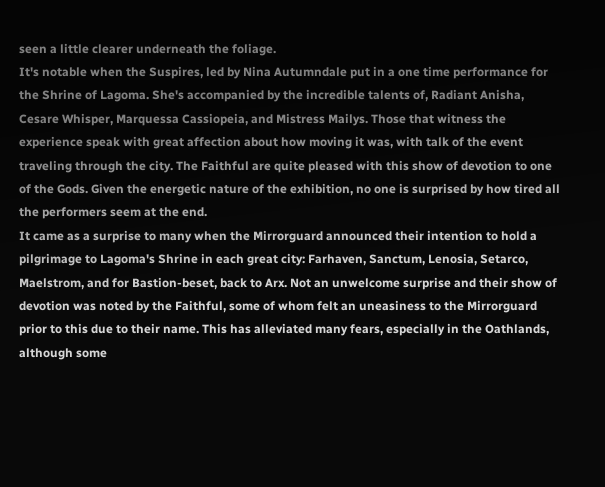seen a little clearer underneath the foliage.
It's notable when the Suspires, led by Nina Autumndale put in a one time performance for the Shrine of Lagoma. She's accompanied by the incredible talents of, Radiant Anisha, Cesare Whisper, Marquessa Cassiopeia, and Mistress Mailys. Those that witness the experience speak with great affection about how moving it was, with talk of the event traveling through the city. The Faithful are quite pleased with this show of devotion to one of the Gods. Given the energetic nature of the exhibition, no one is surprised by how tired all the performers seem at the end.
It came as a surprise to many when the Mirrorguard announced their intention to hold a pilgrimage to Lagoma's Shrine in each great city: Farhaven, Sanctum, Lenosia, Setarco, Maelstrom, and for Bastion-beset, back to Arx. Not an unwelcome surprise and their show of devotion was noted by the Faithful, some of whom felt an uneasiness to the Mirrorguard prior to this due to their name. This has alleviated many fears, especially in the Oathlands, although some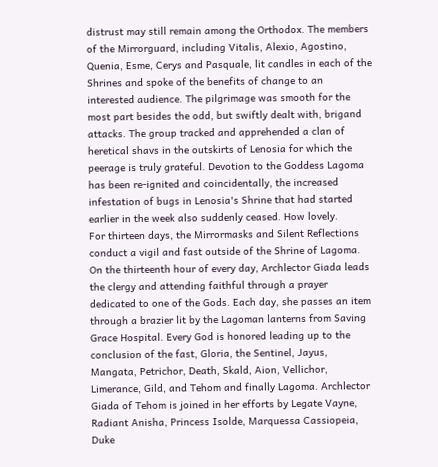distrust may still remain among the Orthodox. The members of the Mirrorguard, including Vitalis, Alexio, Agostino, Quenia, Esme, Cerys and Pasquale, lit candles in each of the Shrines and spoke of the benefits of change to an interested audience. The pilgrimage was smooth for the most part besides the odd, but swiftly dealt with, brigand attacks. The group tracked and apprehended a clan of heretical shavs in the outskirts of Lenosia for which the peerage is truly grateful. Devotion to the Goddess Lagoma has been re-ignited and coincidentally, the increased infestation of bugs in Lenosia's Shrine that had started earlier in the week also suddenly ceased. How lovely.
For thirteen days, the Mirrormasks and Silent Reflections conduct a vigil and fast outside of the Shrine of Lagoma. On the thirteenth hour of every day, Archlector Giada leads the clergy and attending faithful through a prayer dedicated to one of the Gods. Each day, she passes an item through a brazier lit by the Lagoman lanterns from Saving Grace Hospital. Every God is honored leading up to the conclusion of the fast, Gloria, the Sentinel, Jayus, Mangata, Petrichor, Death, Skald, Aion, Vellichor, Limerance, Gild, and Tehom and finally Lagoma. Archlector Giada of Tehom is joined in her efforts by Legate Vayne, Radiant Anisha, Princess Isolde, Marquessa Cassiopeia, Duke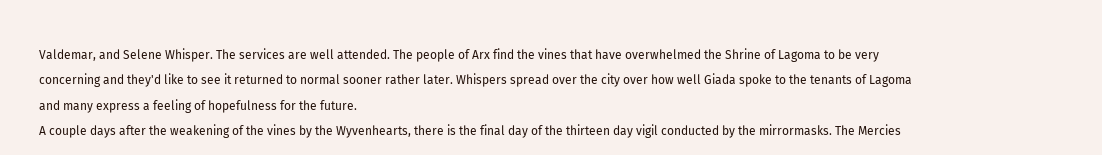Valdemar, and Selene Whisper. The services are well attended. The people of Arx find the vines that have overwhelmed the Shrine of Lagoma to be very concerning and they'd like to see it returned to normal sooner rather later. Whispers spread over the city over how well Giada spoke to the tenants of Lagoma and many express a feeling of hopefulness for the future.
A couple days after the weakening of the vines by the Wyvenhearts, there is the final day of the thirteen day vigil conducted by the mirrormasks. The Mercies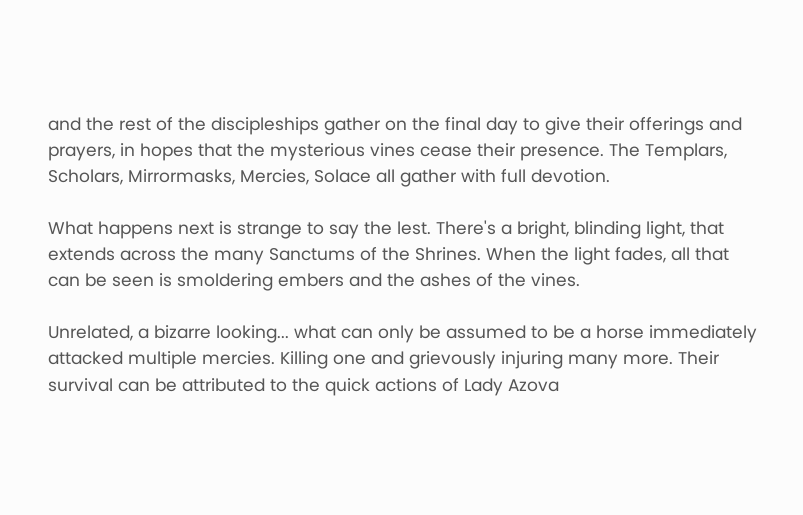and the rest of the discipleships gather on the final day to give their offerings and prayers, in hopes that the mysterious vines cease their presence. The Templars, Scholars, Mirrormasks, Mercies, Solace all gather with full devotion.

What happens next is strange to say the lest. There's a bright, blinding light, that extends across the many Sanctums of the Shrines. When the light fades, all that can be seen is smoldering embers and the ashes of the vines.

Unrelated, a bizarre looking... what can only be assumed to be a horse immediately attacked multiple mercies. Killing one and grievously injuring many more. Their survival can be attributed to the quick actions of Lady Azova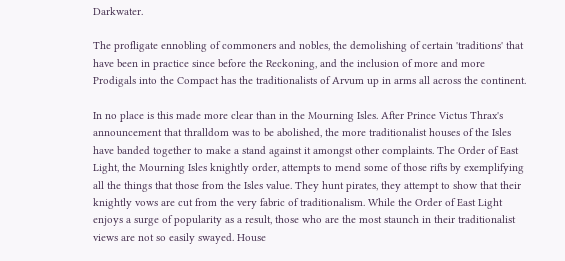Darkwater.

The profligate ennobling of commoners and nobles, the demolishing of certain 'traditions' that have been in practice since before the Reckoning, and the inclusion of more and more Prodigals into the Compact has the traditionalists of Arvum up in arms all across the continent.

In no place is this made more clear than in the Mourning Isles. After Prince Victus Thrax's announcement that thralldom was to be abolished, the more traditionalist houses of the Isles have banded together to make a stand against it amongst other complaints. The Order of East Light, the Mourning Isles knightly order, attempts to mend some of those rifts by exemplifying all the things that those from the Isles value. They hunt pirates, they attempt to show that their knightly vows are cut from the very fabric of traditionalism. While the Order of East Light enjoys a surge of popularity as a result, those who are the most staunch in their traditionalist views are not so easily swayed. House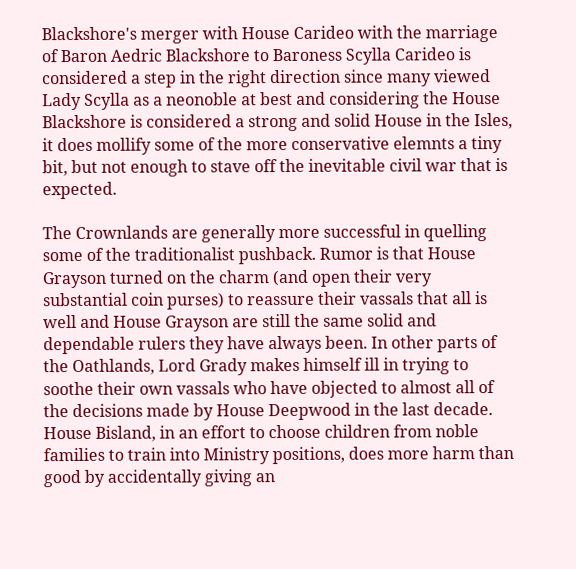Blackshore's merger with House Carideo with the marriage of Baron Aedric Blackshore to Baroness Scylla Carideo is considered a step in the right direction since many viewed Lady Scylla as a neonoble at best and considering the House Blackshore is considered a strong and solid House in the Isles, it does mollify some of the more conservative elemnts a tiny bit, but not enough to stave off the inevitable civil war that is expected.

The Crownlands are generally more successful in quelling some of the traditionalist pushback. Rumor is that House Grayson turned on the charm (and open their very substantial coin purses) to reassure their vassals that all is well and House Grayson are still the same solid and dependable rulers they have always been. In other parts of the Oathlands, Lord Grady makes himself ill in trying to soothe their own vassals who have objected to almost all of the decisions made by House Deepwood in the last decade. House Bisland, in an effort to choose children from noble families to train into Ministry positions, does more harm than good by accidentally giving an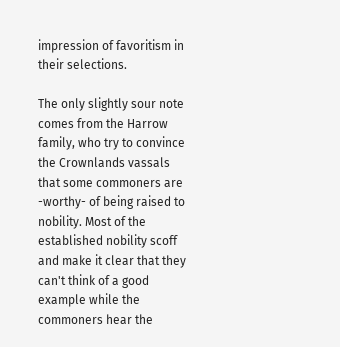impression of favoritism in their selections.

The only slightly sour note comes from the Harrow family, who try to convince the Crownlands vassals that some commoners are -worthy- of being raised to nobility. Most of the established nobility scoff and make it clear that they can't think of a good example while the commoners hear the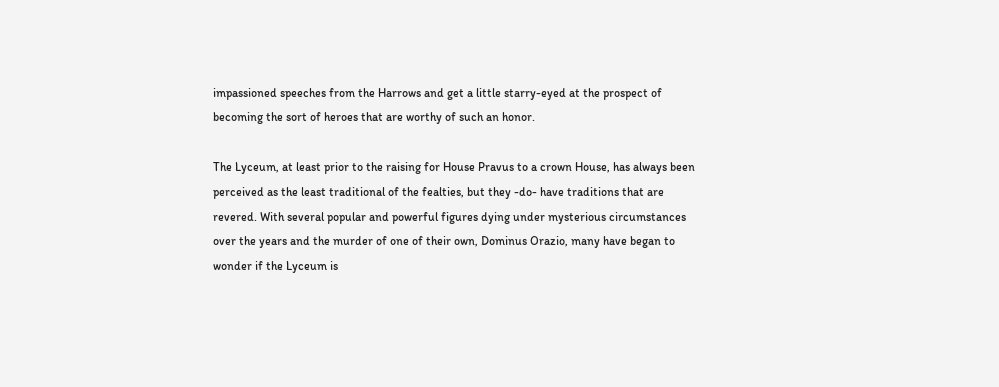impassioned speeches from the Harrows and get a little starry-eyed at the prospect of becoming the sort of heroes that are worthy of such an honor.

The Lyceum, at least prior to the raising for House Pravus to a crown House, has always been perceived as the least traditional of the fealties, but they -do- have traditions that are revered. With several popular and powerful figures dying under mysterious circumstances over the years and the murder of one of their own, Dominus Orazio, many have began to wonder if the Lyceum is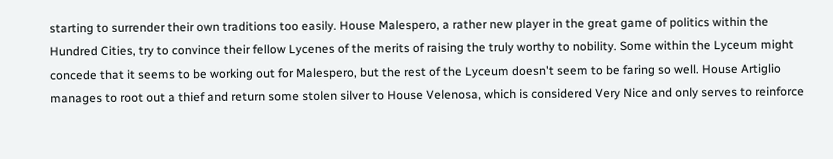starting to surrender their own traditions too easily. House Malespero, a rather new player in the great game of politics within the Hundred Cities, try to convince their fellow Lycenes of the merits of raising the truly worthy to nobility. Some within the Lyceum might concede that it seems to be working out for Malespero, but the rest of the Lyceum doesn't seem to be faring so well. House Artiglio manages to root out a thief and return some stolen silver to House Velenosa, which is considered Very Nice and only serves to reinforce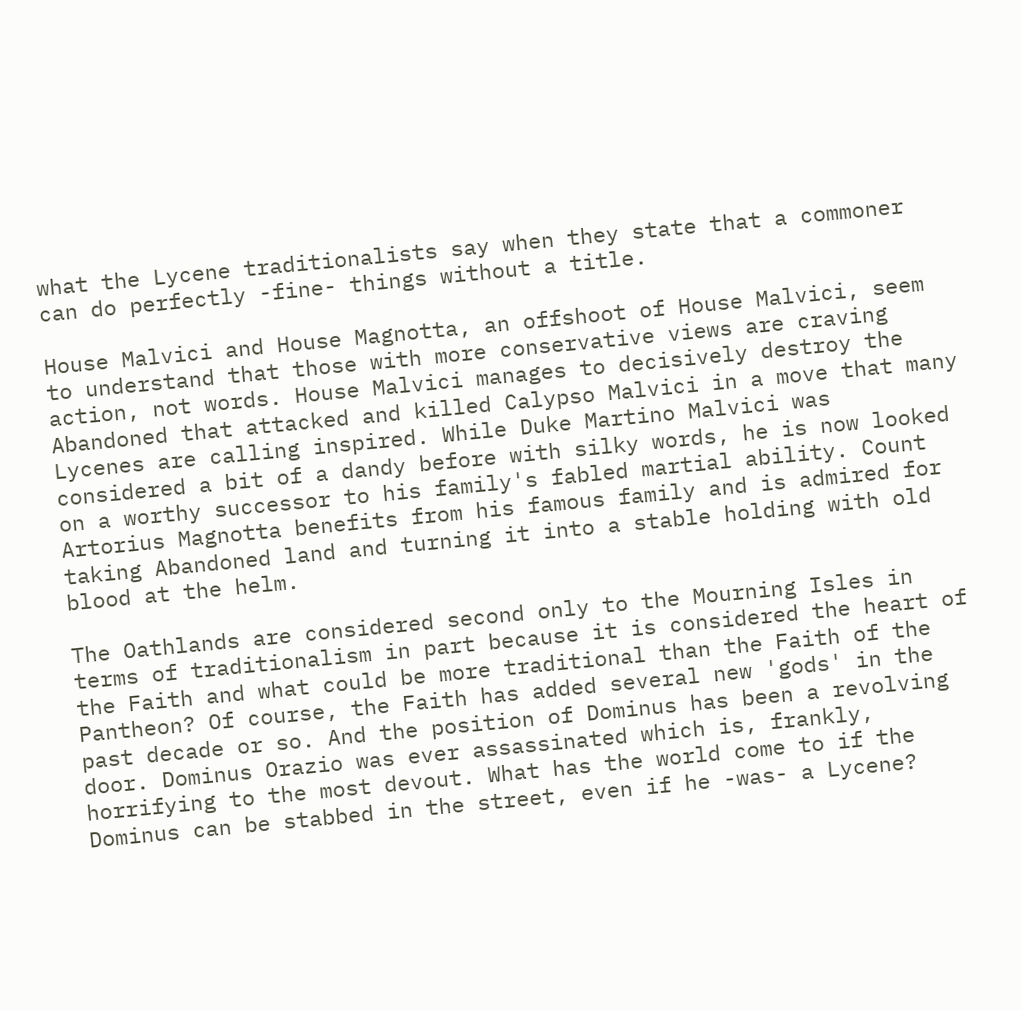what the Lycene traditionalists say when they state that a commoner can do perfectly -fine- things without a title.

House Malvici and House Magnotta, an offshoot of House Malvici, seem to understand that those with more conservative views are craving action, not words. House Malvici manages to decisively destroy the Abandoned that attacked and killed Calypso Malvici in a move that many Lycenes are calling inspired. While Duke Martino Malvici was considered a bit of a dandy before with silky words, he is now looked on a worthy successor to his family's fabled martial ability. Count Artorius Magnotta benefits from his famous family and is admired for taking Abandoned land and turning it into a stable holding with old blood at the helm.

The Oathlands are considered second only to the Mourning Isles in terms of traditionalism in part because it is considered the heart of the Faith and what could be more traditional than the Faith of the Pantheon? Of course, the Faith has added several new 'gods' in the past decade or so. And the position of Dominus has been a revolving door. Dominus Orazio was ever assassinated which is, frankly, horrifying to the most devout. What has the world come to if the Dominus can be stabbed in the street, even if he -was- a Lycene?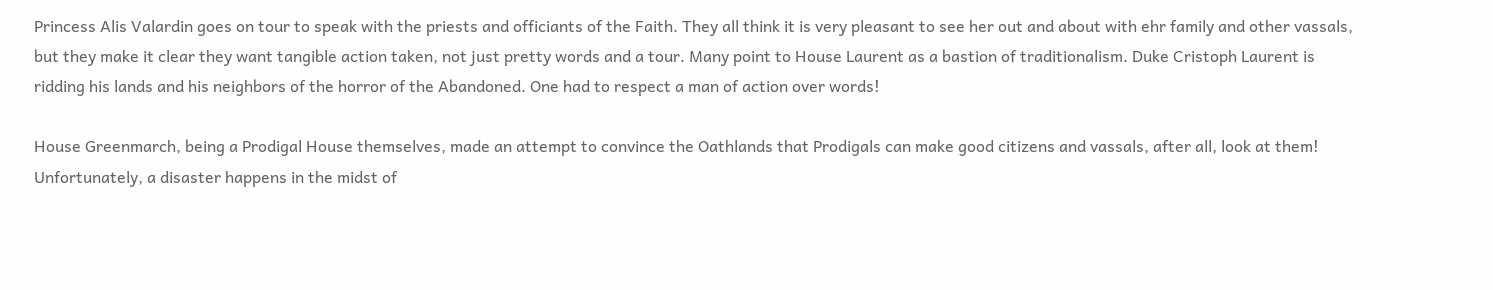Princess Alis Valardin goes on tour to speak with the priests and officiants of the Faith. They all think it is very pleasant to see her out and about with ehr family and other vassals, but they make it clear they want tangible action taken, not just pretty words and a tour. Many point to House Laurent as a bastion of traditionalism. Duke Cristoph Laurent is ridding his lands and his neighbors of the horror of the Abandoned. One had to respect a man of action over words!

House Greenmarch, being a Prodigal House themselves, made an attempt to convince the Oathlands that Prodigals can make good citizens and vassals, after all, look at them! Unfortunately, a disaster happens in the midst of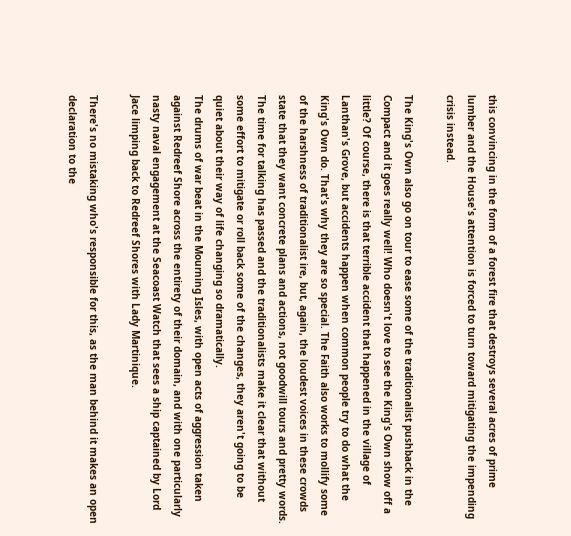this convincing in the form of a forest fire that destroys several acres of prime lumber and the House's attention is forced to turn toward mitigating the impending crisis instead.

The King's Own also go on tour to ease some of the traditionalist pushback in the Compact and it goes really well! Who doesn't love to see the King's Own show off a little? Of course, there is that terrible accident that happened in the village of Lanthan's Grove, but accidents happen when common people try to do what the King's Own do. That's why they are so special. The Faith also works to mollify some of the harshness of traditionalist ire, but, again, the loudest voices in these crowds state that they want concrete plans and actions, not goodwill tours and pretty words. The time for talking has passed and the traditionalists make it clear that without some effort to mitigate or roll back some of the changes, they aren't going to be quiet about their way of life changing so dramatically.
The drums of war beat in the Mourning Isles, with open acts of aggression taken against Redreef Shore across the entirety of their domain, and with one particularly nasty naval engagement at the Seacoast Watch that sees a ship captained by Lord Jace limping back to Redreef Shores with Lady Martinique.

There's no mistaking who's responsible for this, as the man behind it makes an open declaration to the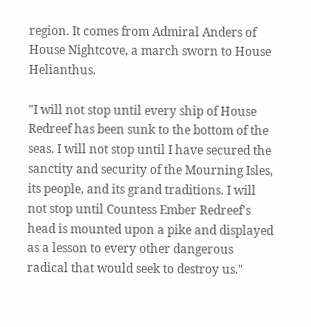region. It comes from Admiral Anders of House Nightcove, a march sworn to House Helianthus.

"I will not stop until every ship of House Redreef has been sunk to the bottom of the seas. I will not stop until I have secured the sanctity and security of the Mourning Isles, its people, and its grand traditions. I will not stop until Countess Ember Redreef's head is mounted upon a pike and displayed as a lesson to every other dangerous radical that would seek to destroy us."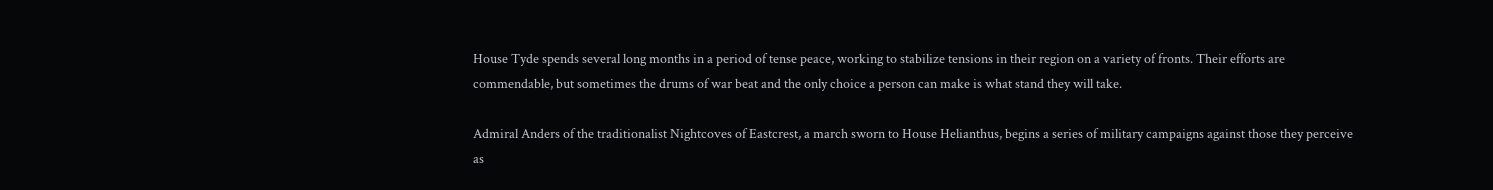House Tyde spends several long months in a period of tense peace, working to stabilize tensions in their region on a variety of fronts. Their efforts are commendable, but sometimes the drums of war beat and the only choice a person can make is what stand they will take.

Admiral Anders of the traditionalist Nightcoves of Eastcrest, a march sworn to House Helianthus, begins a series of military campaigns against those they perceive as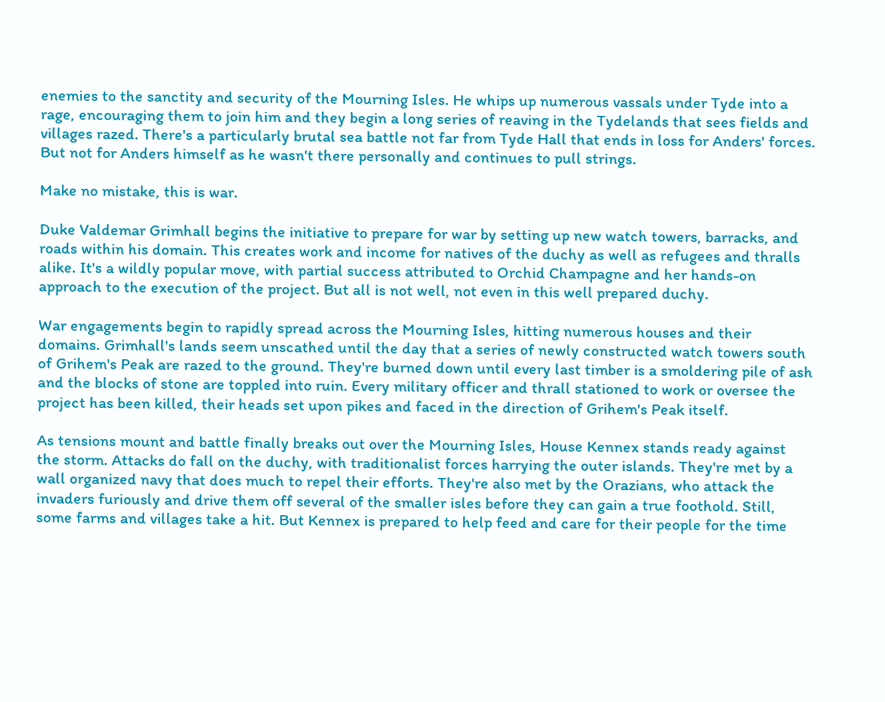enemies to the sanctity and security of the Mourning Isles. He whips up numerous vassals under Tyde into a rage, encouraging them to join him and they begin a long series of reaving in the Tydelands that sees fields and villages razed. There's a particularly brutal sea battle not far from Tyde Hall that ends in loss for Anders' forces. But not for Anders himself as he wasn't there personally and continues to pull strings.

Make no mistake, this is war.

Duke Valdemar Grimhall begins the initiative to prepare for war by setting up new watch towers, barracks, and roads within his domain. This creates work and income for natives of the duchy as well as refugees and thralls alike. It's a wildly popular move, with partial success attributed to Orchid Champagne and her hands-on approach to the execution of the project. But all is not well, not even in this well prepared duchy.

War engagements begin to rapidly spread across the Mourning Isles, hitting numerous houses and their domains. Grimhall's lands seem unscathed until the day that a series of newly constructed watch towers south of Grihem's Peak are razed to the ground. They're burned down until every last timber is a smoldering pile of ash and the blocks of stone are toppled into ruin. Every military officer and thrall stationed to work or oversee the project has been killed, their heads set upon pikes and faced in the direction of Grihem's Peak itself.

As tensions mount and battle finally breaks out over the Mourning Isles, House Kennex stands ready against the storm. Attacks do fall on the duchy, with traditionalist forces harrying the outer islands. They're met by a wall organized navy that does much to repel their efforts. They're also met by the Orazians, who attack the invaders furiously and drive them off several of the smaller isles before they can gain a true foothold. Still, some farms and villages take a hit. But Kennex is prepared to help feed and care for their people for the time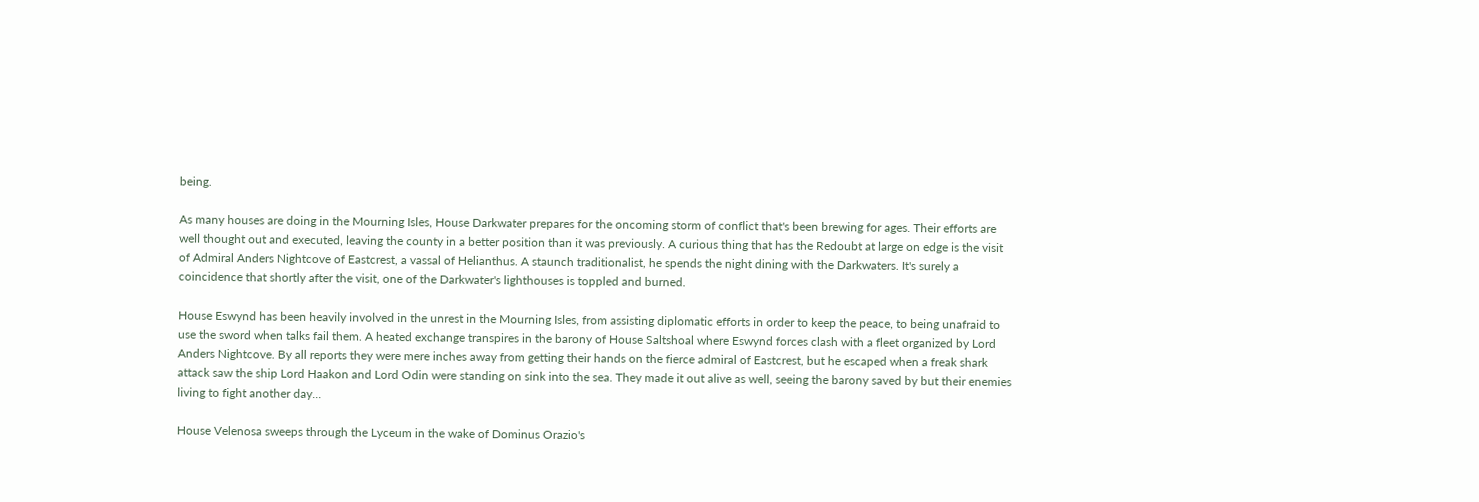being.

As many houses are doing in the Mourning Isles, House Darkwater prepares for the oncoming storm of conflict that's been brewing for ages. Their efforts are well thought out and executed, leaving the county in a better position than it was previously. A curious thing that has the Redoubt at large on edge is the visit of Admiral Anders Nightcove of Eastcrest, a vassal of Helianthus. A staunch traditionalist, he spends the night dining with the Darkwaters. It's surely a coincidence that shortly after the visit, one of the Darkwater's lighthouses is toppled and burned.

House Eswynd has been heavily involved in the unrest in the Mourning Isles, from assisting diplomatic efforts in order to keep the peace, to being unafraid to use the sword when talks fail them. A heated exchange transpires in the barony of House Saltshoal where Eswynd forces clash with a fleet organized by Lord Anders Nightcove. By all reports they were mere inches away from getting their hands on the fierce admiral of Eastcrest, but he escaped when a freak shark attack saw the ship Lord Haakon and Lord Odin were standing on sink into the sea. They made it out alive as well, seeing the barony saved by but their enemies living to fight another day...

House Velenosa sweeps through the Lyceum in the wake of Dominus Orazio's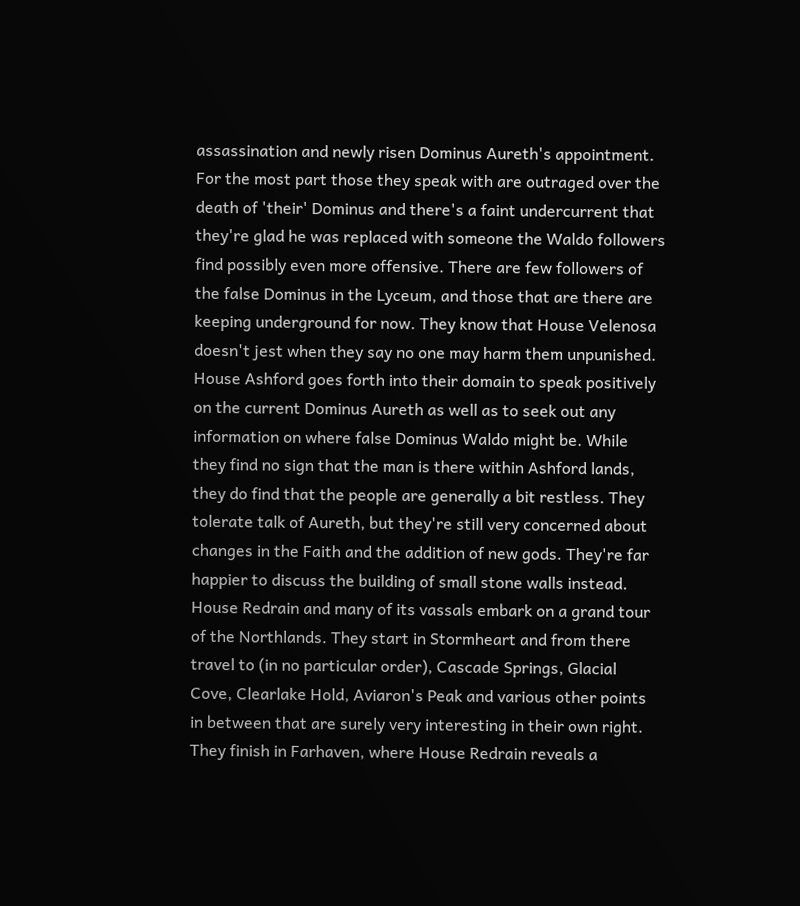assassination and newly risen Dominus Aureth's appointment. For the most part those they speak with are outraged over the death of 'their' Dominus and there's a faint undercurrent that they're glad he was replaced with someone the Waldo followers find possibly even more offensive. There are few followers of the false Dominus in the Lyceum, and those that are there are keeping underground for now. They know that House Velenosa doesn't jest when they say no one may harm them unpunished.
House Ashford goes forth into their domain to speak positively on the current Dominus Aureth as well as to seek out any information on where false Dominus Waldo might be. While they find no sign that the man is there within Ashford lands, they do find that the people are generally a bit restless. They tolerate talk of Aureth, but they're still very concerned about changes in the Faith and the addition of new gods. They're far happier to discuss the building of small stone walls instead.
House Redrain and many of its vassals embark on a grand tour of the Northlands. They start in Stormheart and from there travel to (in no particular order), Cascade Springs, Glacial Cove, Clearlake Hold, Aviaron's Peak and various other points in between that are surely very interesting in their own right. They finish in Farhaven, where House Redrain reveals a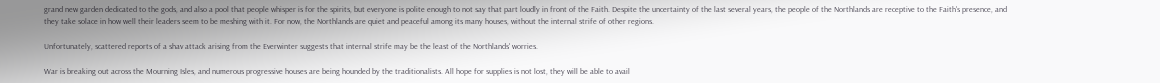grand new garden dedicated to the gods, and also a pool that people whisper is for the spirits, but everyone is polite enough to not say that part loudly in front of the Faith. Despite the uncertainty of the last several years, the people of the Northlands are receptive to the Faith's presence, and they take solace in how well their leaders seem to be meshing with it. For now, the Northlands are quiet and peaceful among its many houses, without the internal strife of other regions.

Unfortunately, scattered reports of a shav attack arising from the Everwinter suggests that internal strife may be the least of the Northlands' worries.

War is breaking out across the Mourning Isles, and numerous progressive houses are being hounded by the traditionalists. All hope for supplies is not lost, they will be able to avail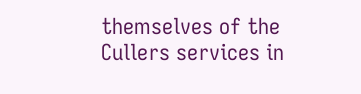themselves of the Cullers services in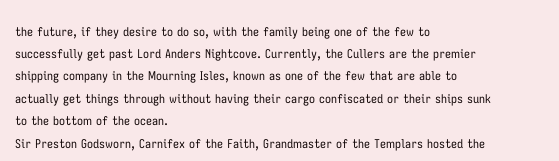the future, if they desire to do so, with the family being one of the few to successfully get past Lord Anders Nightcove. Currently, the Cullers are the premier shipping company in the Mourning Isles, known as one of the few that are able to actually get things through without having their cargo confiscated or their ships sunk to the bottom of the ocean.
Sir Preston Godsworn, Carnifex of the Faith, Grandmaster of the Templars hosted the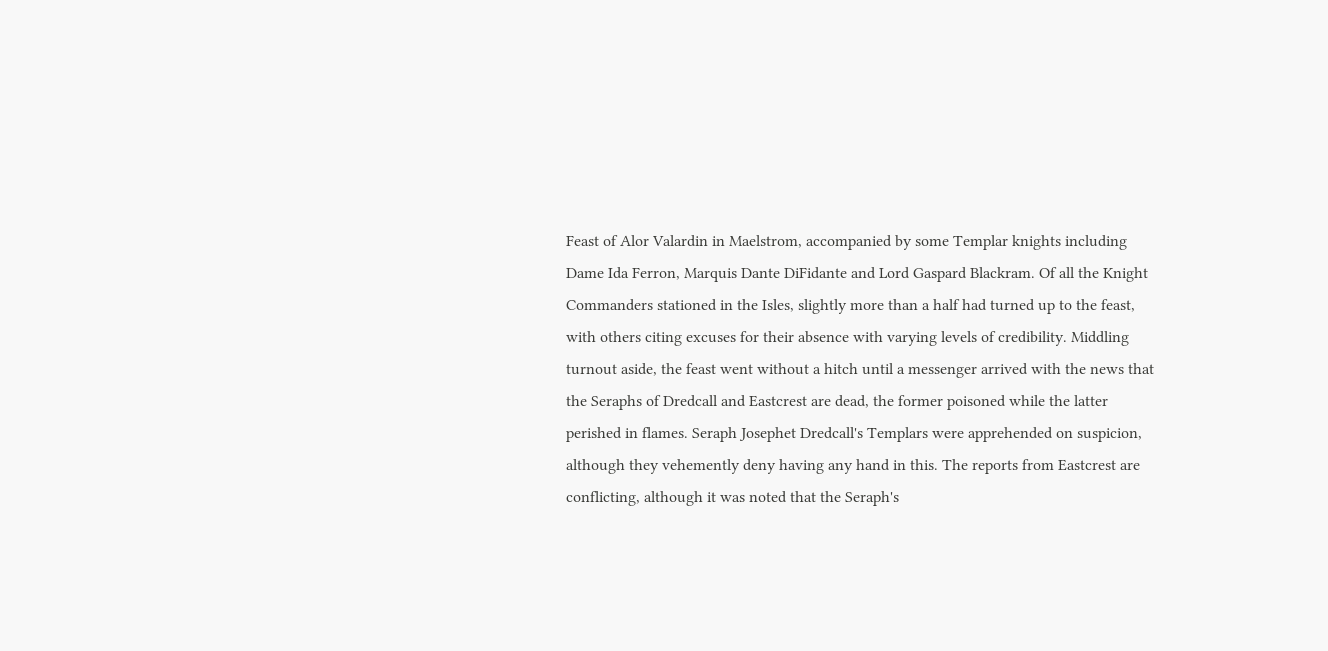Feast of Alor Valardin in Maelstrom, accompanied by some Templar knights including Dame Ida Ferron, Marquis Dante DiFidante and Lord Gaspard Blackram. Of all the Knight Commanders stationed in the Isles, slightly more than a half had turned up to the feast, with others citing excuses for their absence with varying levels of credibility. Middling turnout aside, the feast went without a hitch until a messenger arrived with the news that the Seraphs of Dredcall and Eastcrest are dead, the former poisoned while the latter perished in flames. Seraph Josephet Dredcall's Templars were apprehended on suspicion, although they vehemently deny having any hand in this. The reports from Eastcrest are conflicting, although it was noted that the Seraph's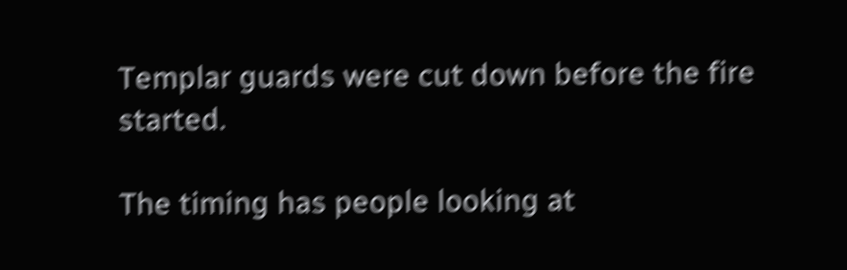Templar guards were cut down before the fire started.

The timing has people looking at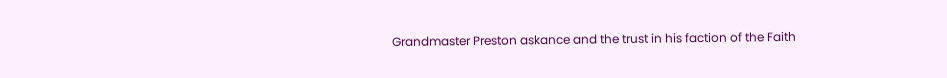Grandmaster Preston askance and the trust in his faction of the Faith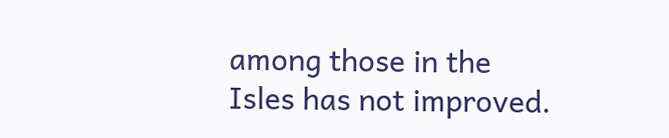among those in the Isles has not improved.